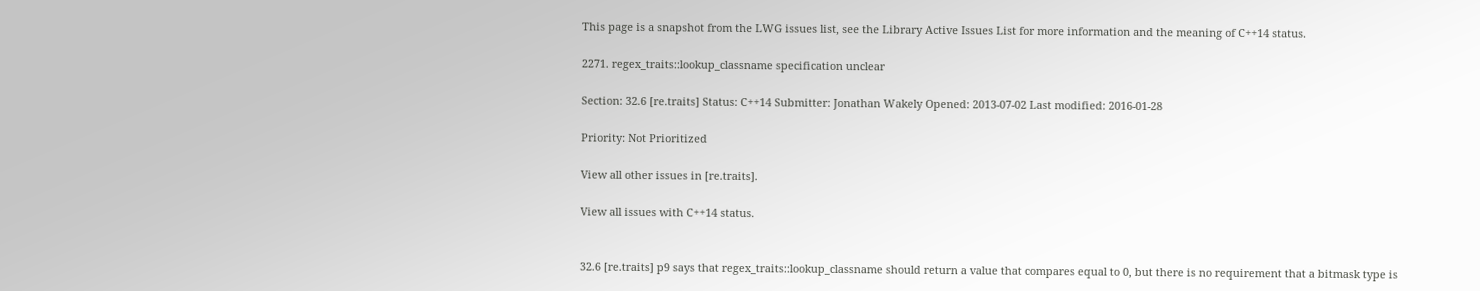This page is a snapshot from the LWG issues list, see the Library Active Issues List for more information and the meaning of C++14 status.

2271. regex_traits::lookup_classname specification unclear

Section: 32.6 [re.traits] Status: C++14 Submitter: Jonathan Wakely Opened: 2013-07-02 Last modified: 2016-01-28

Priority: Not Prioritized

View all other issues in [re.traits].

View all issues with C++14 status.


32.6 [re.traits] p9 says that regex_traits::lookup_classname should return a value that compares equal to 0, but there is no requirement that a bitmask type is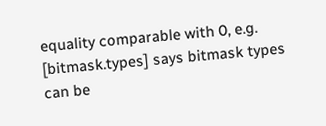equality comparable with 0, e.g. [bitmask.types] says bitmask types can be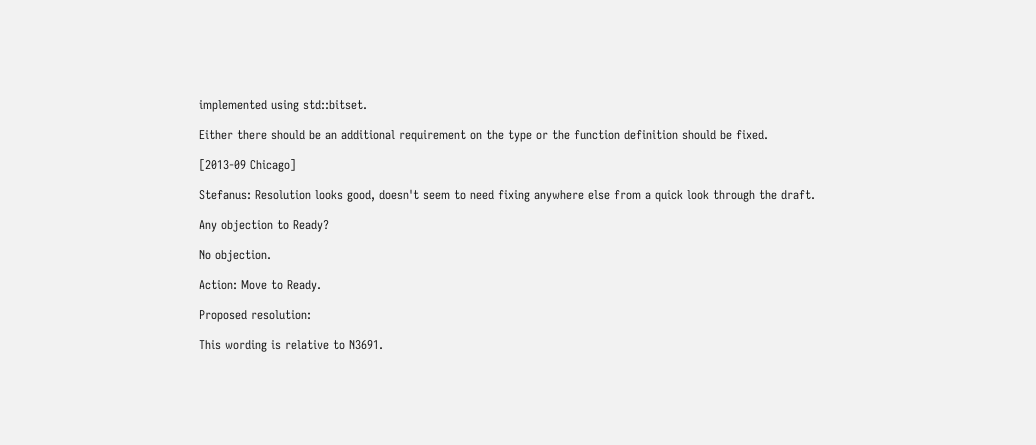implemented using std::bitset.

Either there should be an additional requirement on the type or the function definition should be fixed.

[2013-09 Chicago]

Stefanus: Resolution looks good, doesn't seem to need fixing anywhere else from a quick look through the draft.

Any objection to Ready?

No objection.

Action: Move to Ready.

Proposed resolution:

This wording is relative to N3691.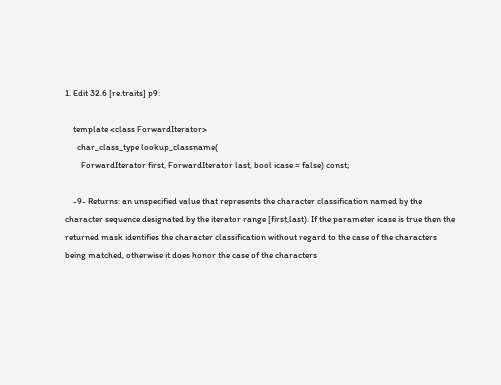1. Edit 32.6 [re.traits] p9:

    template <class ForwardIterator>
      char_class_type lookup_classname(
        ForwardIterator first, ForwardIterator last, bool icase = false) const;

    -9- Returns: an unspecified value that represents the character classification named by the character sequence designated by the iterator range [first,last). If the parameter icase is true then the returned mask identifies the character classification without regard to the case of the characters being matched, otherwise it does honor the case of the characters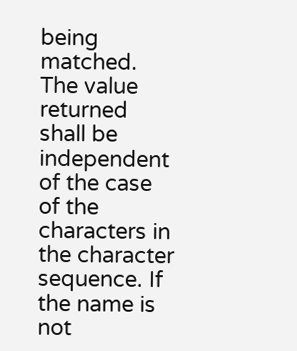being matched. The value returned shall be independent of the case of the characters in the character sequence. If the name is not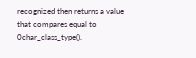recognized then returns a value that compares equal to 0char_class_type().